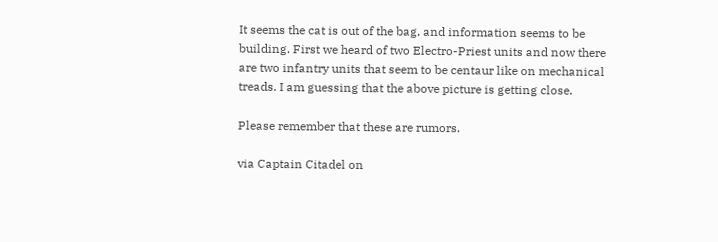It seems the cat is out of the bag, and information seems to be building. First we heard of two Electro-Priest units and now there are two infantry units that seem to be centaur like on mechanical treads. I am guessing that the above picture is getting close.

Please remember that these are rumors.

via Captain Citadel on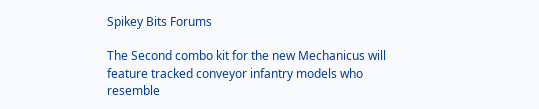Spikey Bits Forums

The Second combo kit for the new Mechanicus will feature tracked conveyor infantry models who resemble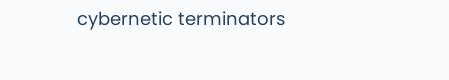cybernetic terminators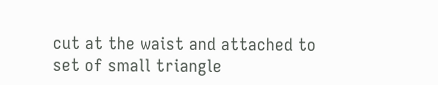cut at the waist and attached to set of small triangle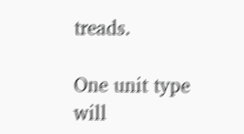treads.

One unit type will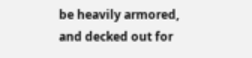be heavily armored, and decked out for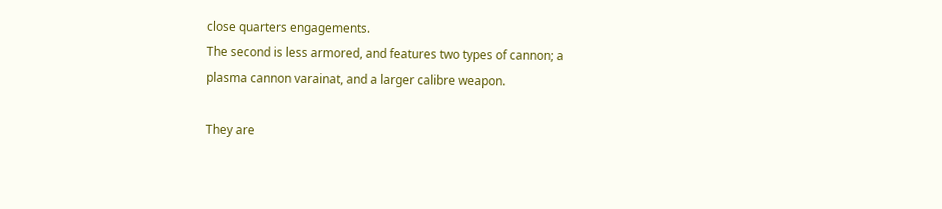close quarters engagements.
The second is less armored, and features two types of cannon; a plasma cannon varainat, and a larger calibre weapon.

They are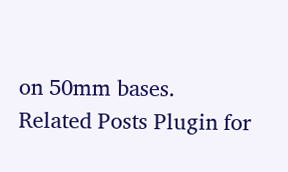on 50mm bases.
Related Posts Plugin for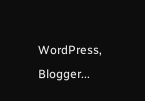WordPress, Blogger...